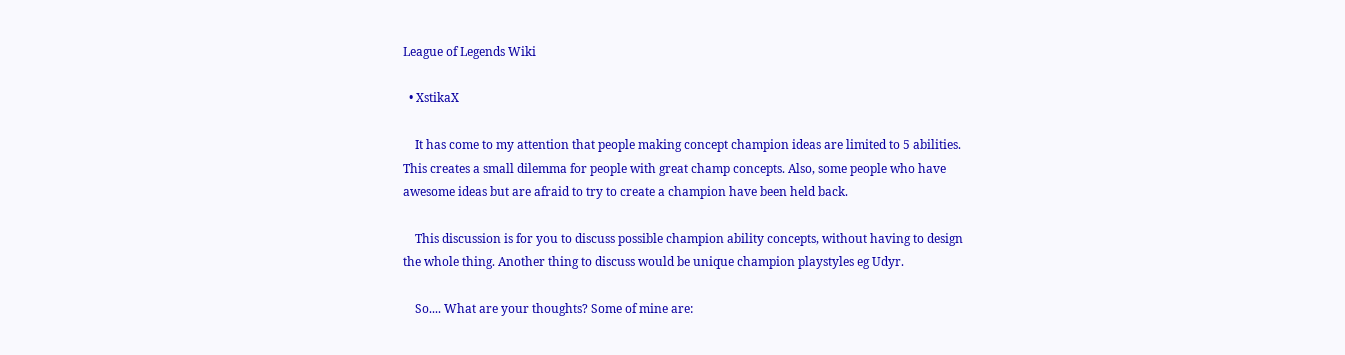League of Legends Wiki

  • XstikaX

    It has come to my attention that people making concept champion ideas are limited to 5 abilities. This creates a small dilemma for people with great champ concepts. Also, some people who have awesome ideas but are afraid to try to create a champion have been held back.

    This discussion is for you to discuss possible champion ability concepts, without having to design the whole thing. Another thing to discuss would be unique champion playstyles eg Udyr.

    So.... What are your thoughts? Some of mine are: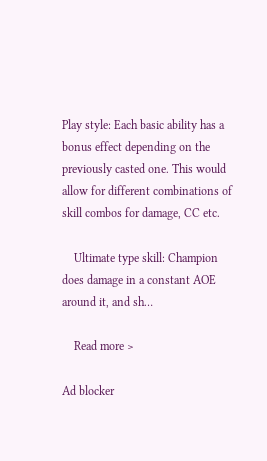Play style: Each basic ability has a bonus effect depending on the previously casted one. This would allow for different combinations of skill combos for damage, CC etc.

    Ultimate type skill: Champion does damage in a constant AOE around it, and sh…

    Read more >

Ad blocker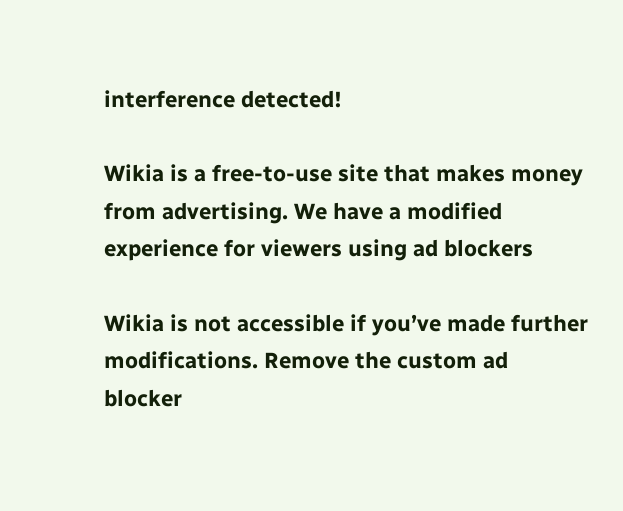interference detected!

Wikia is a free-to-use site that makes money from advertising. We have a modified experience for viewers using ad blockers

Wikia is not accessible if you’ve made further modifications. Remove the custom ad blocker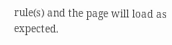rule(s) and the page will load as expected.